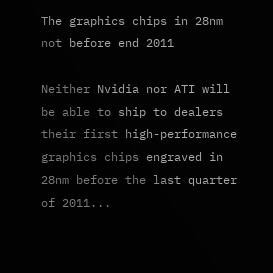The graphics chips in 28nm not before end 2011

Neither Nvidia nor ATI will be able to ship to dealers their first high-performance graphics chips engraved in 28nm before the last quarter of 2011...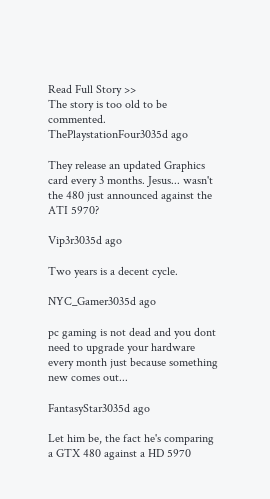Read Full Story >>
The story is too old to be commented.
ThePlaystationFour3035d ago

They release an updated Graphics card every 3 months. Jesus... wasn't the 480 just announced against the ATI 5970?

Vip3r3035d ago

Two years is a decent cycle.

NYC_Gamer3035d ago

pc gaming is not dead and you dont need to upgrade your hardware every month just because something new comes out...

FantasyStar3035d ago

Let him be, the fact he's comparing a GTX 480 against a HD 5970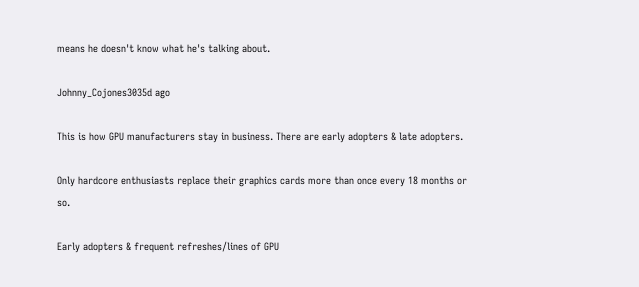means he doesn't know what he's talking about.

Johnny_Cojones3035d ago

This is how GPU manufacturers stay in business. There are early adopters & late adopters.

Only hardcore enthusiasts replace their graphics cards more than once every 18 months or so.

Early adopters & frequent refreshes/lines of GPU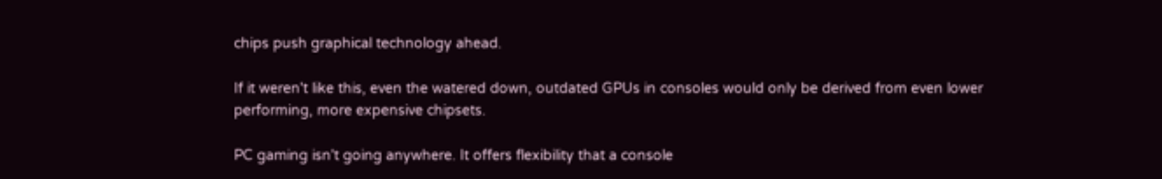chips push graphical technology ahead.

If it weren't like this, even the watered down, outdated GPUs in consoles would only be derived from even lower performing, more expensive chipsets.

PC gaming isn't going anywhere. It offers flexibility that a console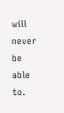will never be able to.